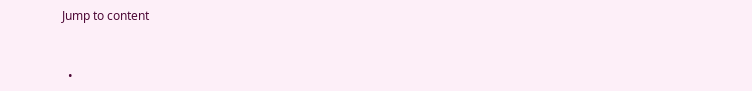Jump to content


  •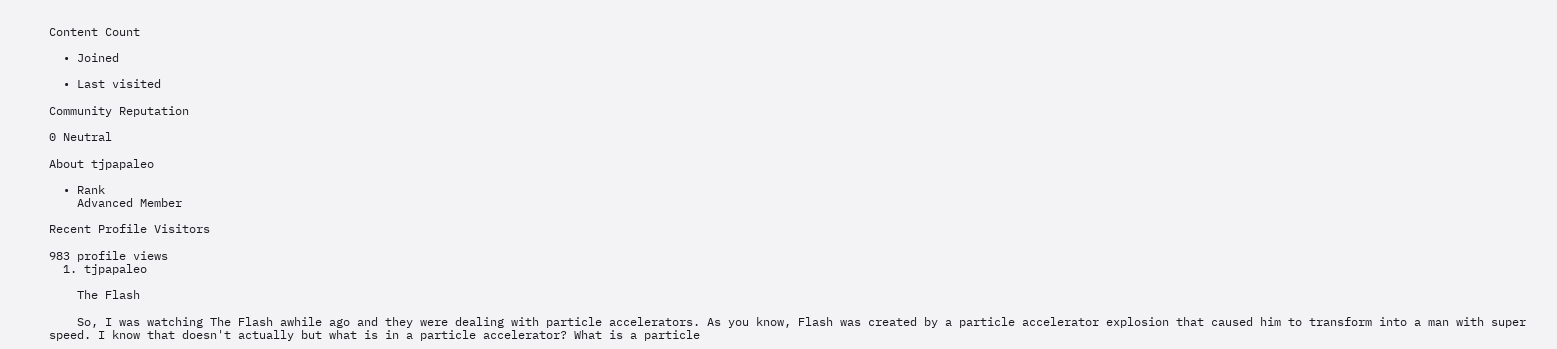Content Count

  • Joined

  • Last visited

Community Reputation

0 Neutral

About tjpapaleo

  • Rank
    Advanced Member

Recent Profile Visitors

983 profile views
  1. tjpapaleo

    The Flash

    So, I was watching The Flash awhile ago and they were dealing with particle accelerators. As you know, Flash was created by a particle accelerator explosion that caused him to transform into a man with super speed. I know that doesn't actually but what is in a particle accelerator? What is a particle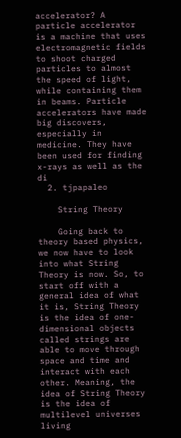accelerator? A particle accelerator is a machine that uses electromagnetic fields to shoot charged particles to almost the speed of light, while containing them in beams. Particle accelerators have made big discovers, especially in medicine. They have been used for finding x-rays as well as the di
  2. tjpapaleo

    String Theory

    Going back to theory based physics, we now have to look into what String Theory is now. So, to start off with a general idea of what it is, String Theory is the idea of one-dimensional objects called strings are able to move through space and time and interact with each other. Meaning, the idea of String Theory is the idea of multilevel universes living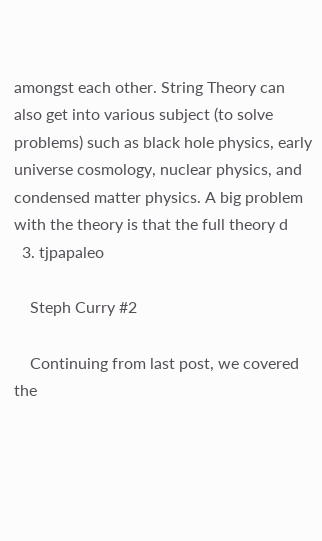amongst each other. String Theory can also get into various subject (to solve problems) such as black hole physics, early universe cosmology, nuclear physics, and condensed matter physics. A big problem with the theory is that the full theory d
  3. tjpapaleo

    Steph Curry #2

    Continuing from last post, we covered the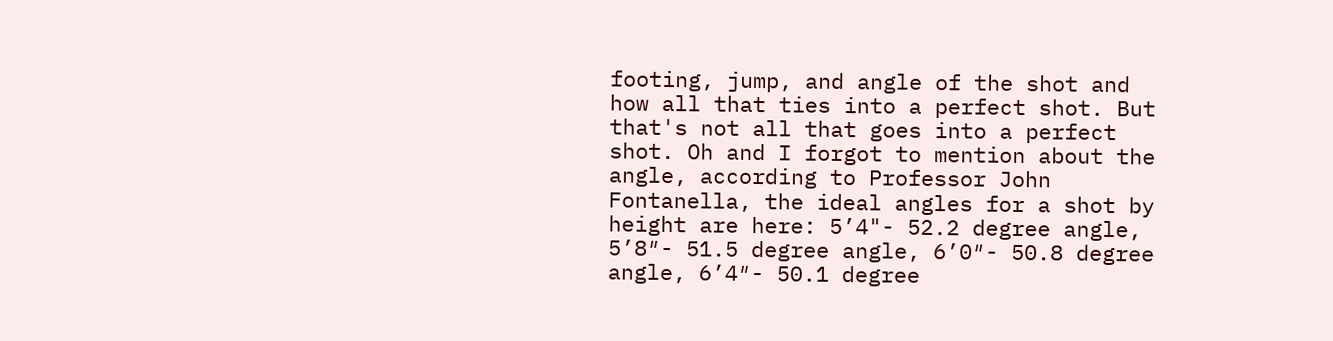footing, jump, and angle of the shot and how all that ties into a perfect shot. But that's not all that goes into a perfect shot. Oh and I forgot to mention about the angle, according to Professor John Fontanella, the ideal angles for a shot by height are here: 5’4"- 52.2 degree angle, 5’8″- 51.5 degree angle, 6’0″- 50.8 degree angle, 6’4″- 50.1 degree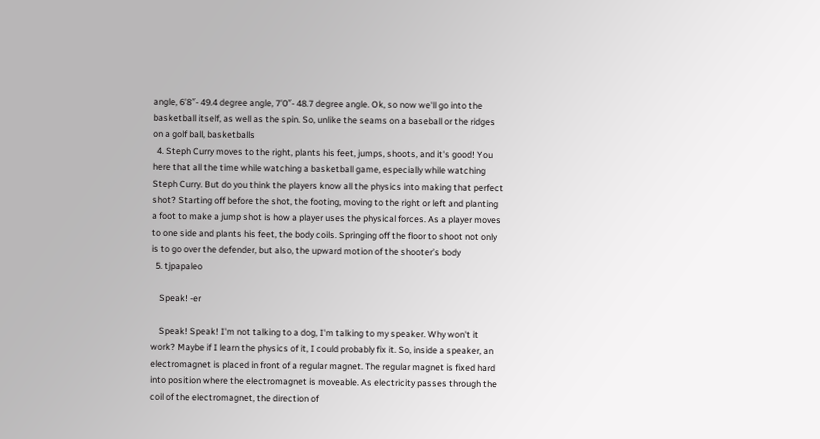angle, 6’8″- 49.4 degree angle, 7’0″- 48.7 degree angle. Ok, so now we'll go into the basketball itself, as well as the spin. So, unlike the seams on a baseball or the ridges on a golf ball, basketballs
  4. Steph Curry moves to the right, plants his feet, jumps, shoots, and it's good! You here that all the time while watching a basketball game, especially while watching Steph Curry. But do you think the players know all the physics into making that perfect shot? Starting off before the shot, the footing, moving to the right or left and planting a foot to make a jump shot is how a player uses the physical forces. As a player moves to one side and plants his feet, the body coils. Springing off the floor to shoot not only is to go over the defender, but also, the upward motion of the shooter’s body
  5. tjpapaleo

    Speak! -er

    Speak! Speak! I'm not talking to a dog, I'm talking to my speaker. Why won't it work? Maybe if I learn the physics of it, I could probably fix it. So, inside a speaker, an electromagnet is placed in front of a regular magnet. The regular magnet is fixed hard into position where the electromagnet is moveable. As electricity passes through the coil of the electromagnet, the direction of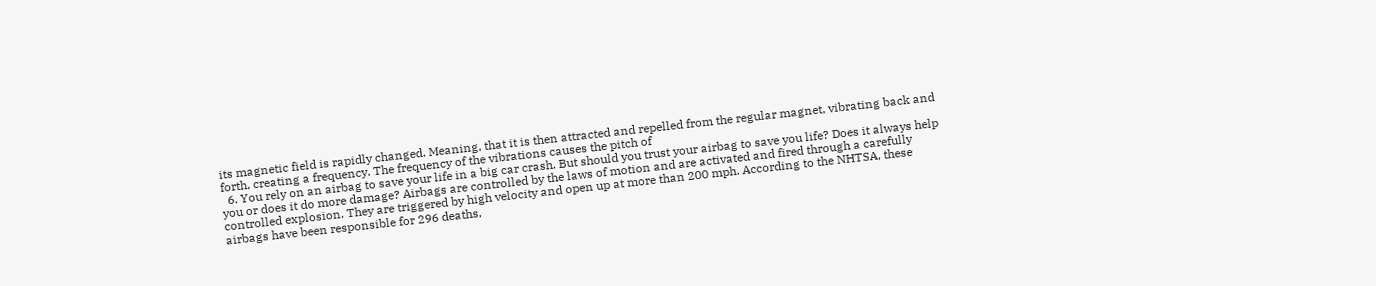its magnetic field is rapidly changed. Meaning, that it is then attracted and repelled from the regular magnet, vibrating back and forth, creating a frequency. The frequency of the vibrations causes the pitch of
  6. You rely on an airbag to save your life in a big car crash. But should you trust your airbag to save you life? Does it always help you or does it do more damage? Airbags are controlled by the laws of motion and are activated and fired through a carefully controlled explosion. They are triggered by high velocity and open up at more than 200 mph. According to the NHTSA, these airbags have been responsible for 296 deaths,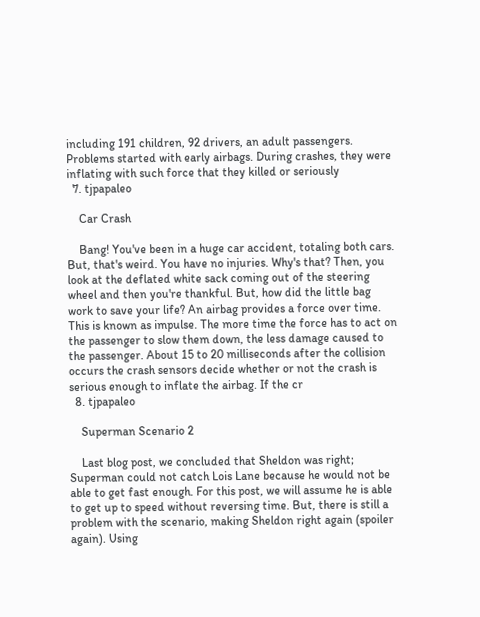including 191 children, 92 drivers, an adult passengers. Problems started with early airbags. During crashes, they were inflating with such force that they killed or seriously
  7. tjpapaleo

    Car Crash

    Bang! You've been in a huge car accident, totaling both cars. But, that's weird. You have no injuries. Why's that? Then, you look at the deflated white sack coming out of the steering wheel and then you're thankful. But, how did the little bag work to save your life? An airbag provides a force over time. This is known as impulse. The more time the force has to act on the passenger to slow them down, the less damage caused to the passenger. About 15 to 20 milliseconds after the collision occurs the crash sensors decide whether or not the crash is serious enough to inflate the airbag. If the cr
  8. tjpapaleo

    Superman Scenario 2

    Last blog post, we concluded that Sheldon was right; Superman could not catch Lois Lane because he would not be able to get fast enough. For this post, we will assume he is able to get up to speed without reversing time. But, there is still a problem with the scenario, making Sheldon right again (spoiler again). Using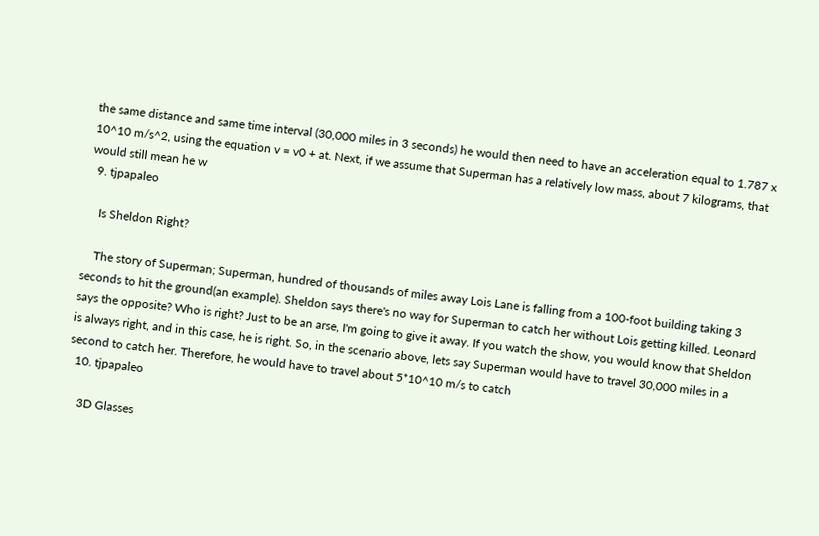the same distance and same time interval (30,000 miles in 3 seconds) he would then need to have an acceleration equal to 1.787 x 10^10 m/s^2, using the equation v = v0 + at. Next, if we assume that Superman has a relatively low mass, about 7 kilograms, that would still mean he w
  9. tjpapaleo

    Is Sheldon Right?

    The story of Superman; Superman, hundred of thousands of miles away Lois Lane is falling from a 100-foot building taking 3 seconds to hit the ground(an example). Sheldon says there's no way for Superman to catch her without Lois getting killed. Leonard says the opposite? Who is right? Just to be an arse, I'm going to give it away. If you watch the show, you would know that Sheldon is always right, and in this case, he is right. So, in the scenario above, lets say Superman would have to travel 30,000 miles in a second to catch her. Therefore, he would have to travel about 5*10^10 m/s to catch
  10. tjpapaleo

    3D Glasses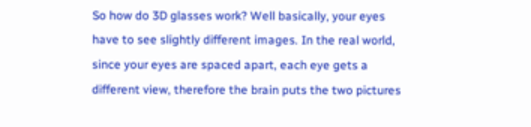So how do 3D glasses work? Well basically, your eyes have to see slightly different images. In the real world, since your eyes are spaced apart, each eye gets a different view, therefore the brain puts the two pictures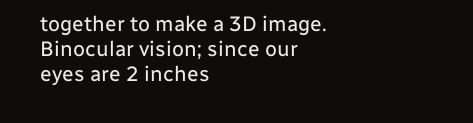together to make a 3D image. Binocular vision; since our eyes are 2 inches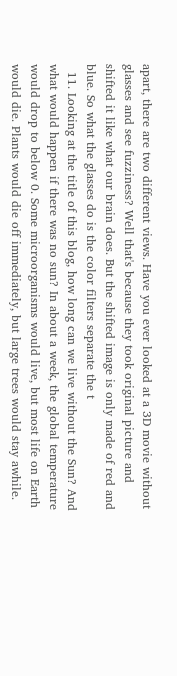apart, there are two different views. Have you ever looked at a 3D movie without glasses and see fuzziness? Well that's because they took original picture and shifted it like what our brain does. But the shifted image is only made of red and blue. So what the glasses do is the color filters separate the t
  11. Looking at the title of this blog, how long can we live without the Sun? And what would happen if there was no sun? In about a week, the global temperature would drop to below 0. Some microorganisms would live, but most life on Earth would die. Plants would die off immediately, but large trees would stay awhile.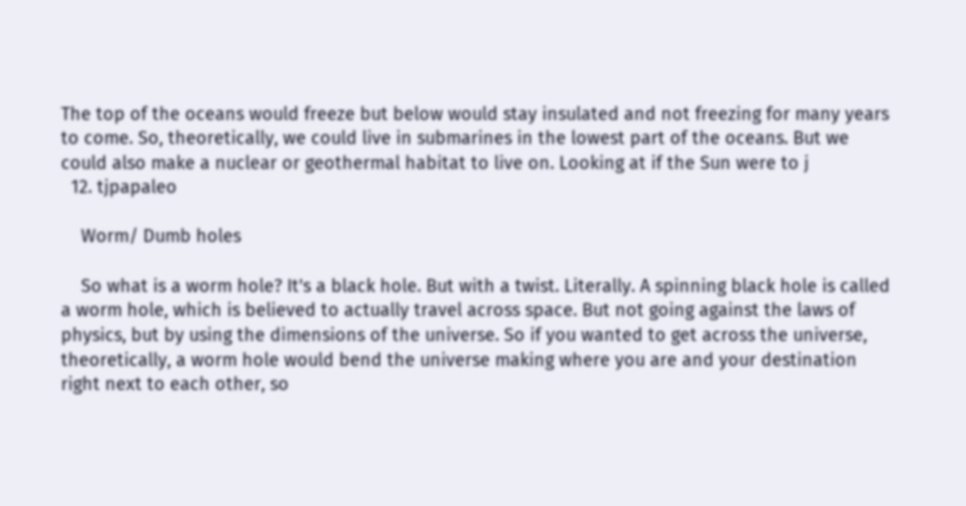The top of the oceans would freeze but below would stay insulated and not freezing for many years to come. So, theoretically, we could live in submarines in the lowest part of the oceans. But we could also make a nuclear or geothermal habitat to live on. Looking at if the Sun were to j
  12. tjpapaleo

    Worm/ Dumb holes

    So what is a worm hole? It's a black hole. But with a twist. Literally. A spinning black hole is called a worm hole, which is believed to actually travel across space. But not going against the laws of physics, but by using the dimensions of the universe. So if you wanted to get across the universe, theoretically, a worm hole would bend the universe making where you are and your destination right next to each other, so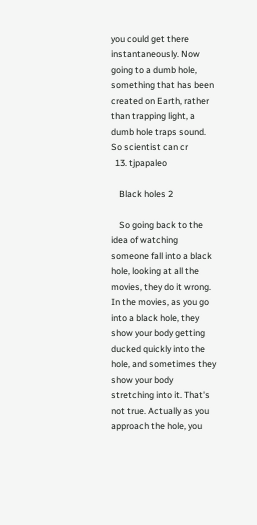you could get there instantaneously. Now going to a dumb hole, something that has been created on Earth, rather than trapping light, a dumb hole traps sound. So scientist can cr
  13. tjpapaleo

    Black holes 2

    So going back to the idea of watching someone fall into a black hole, looking at all the movies, they do it wrong. In the movies, as you go into a black hole, they show your body getting ducked quickly into the hole, and sometimes they show your body stretching into it. That's not true. Actually as you approach the hole, you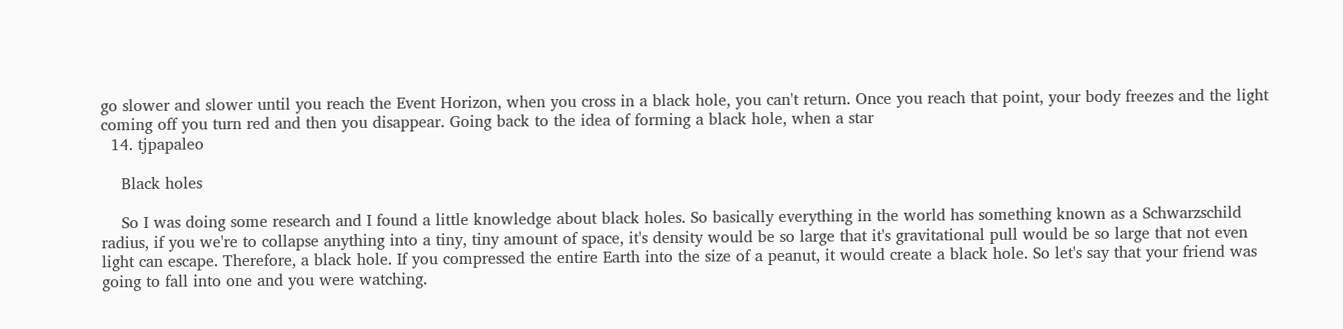go slower and slower until you reach the Event Horizon, when you cross in a black hole, you can't return. Once you reach that point, your body freezes and the light coming off you turn red and then you disappear. Going back to the idea of forming a black hole, when a star
  14. tjpapaleo

    Black holes

    So I was doing some research and I found a little knowledge about black holes. So basically everything in the world has something known as a Schwarzschild radius, if you we're to collapse anything into a tiny, tiny amount of space, it's density would be so large that it's gravitational pull would be so large that not even light can escape. Therefore, a black hole. If you compressed the entire Earth into the size of a peanut, it would create a black hole. So let's say that your friend was going to fall into one and you were watching.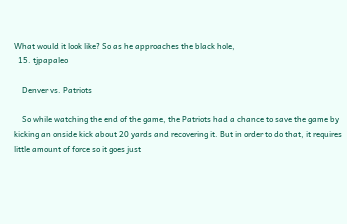What would it look like? So as he approaches the black hole,
  15. tjpapaleo

    Denver vs. Patriots

    So while watching the end of the game, the Patriots had a chance to save the game by kicking an onside kick about 20 yards and recovering it. But in order to do that, it requires little amount of force so it goes just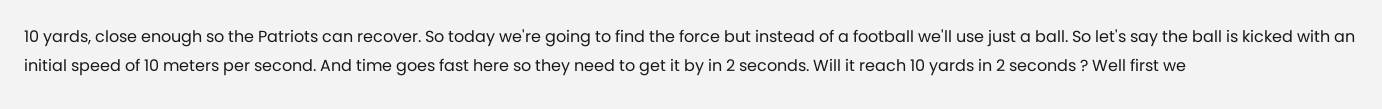10 yards, close enough so the Patriots can recover. So today we're going to find the force but instead of a football we'll use just a ball. So let's say the ball is kicked with an initial speed of 10 meters per second. And time goes fast here so they need to get it by in 2 seconds. Will it reach 10 yards in 2 seconds ? Well first we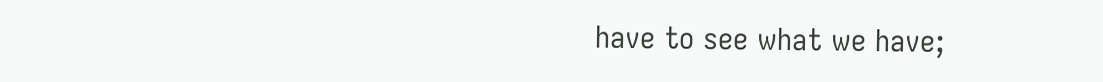have to see what we have;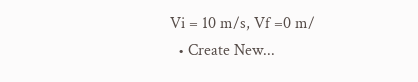Vi = 10 m/s, Vf =0 m/
  • Create New...